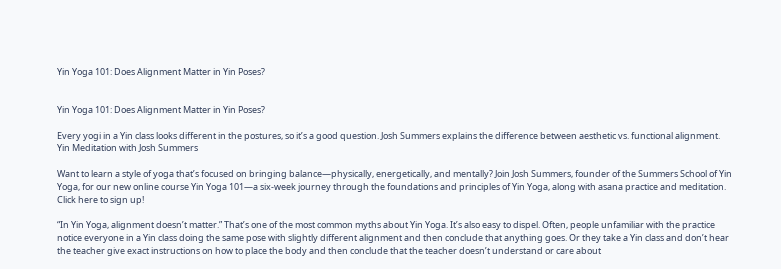Yin Yoga 101: Does Alignment Matter in Yin Poses?


Yin Yoga 101: Does Alignment Matter in Yin Poses?

Every yogi in a Yin class looks different in the postures, so it’s a good question. Josh Summers explains the difference between aesthetic vs. functional alignment.
Yin Meditation with Josh Summers

Want to learn a style of yoga that’s focused on bringing balance—physically, energetically, and mentally? Join Josh Summers, founder of the Summers School of Yin Yoga, for our new online course Yin Yoga 101—a six-week journey through the foundations and principles of Yin Yoga, along with asana practice and meditation. Click here to sign up!

“In Yin Yoga, alignment doesn’t matter.” That’s one of the most common myths about Yin Yoga. It’s also easy to dispel. Often, people unfamiliar with the practice notice everyone in a Yin class doing the same pose with slightly different alignment and then conclude that anything goes. Or they take a Yin class and don’t hear the teacher give exact instructions on how to place the body and then conclude that the teacher doesn’t understand or care about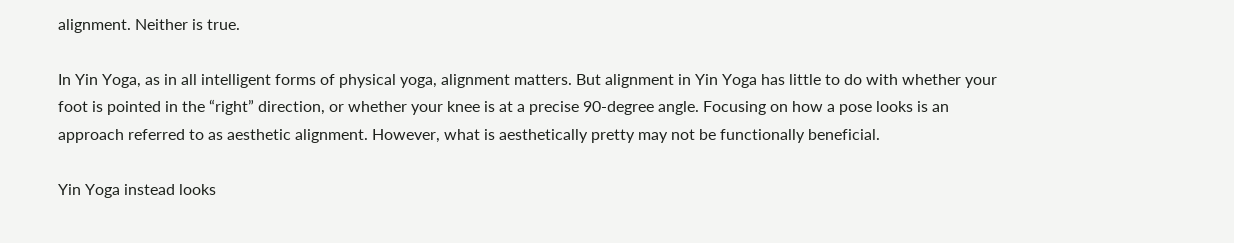alignment. Neither is true.

In Yin Yoga, as in all intelligent forms of physical yoga, alignment matters. But alignment in Yin Yoga has little to do with whether your foot is pointed in the “right” direction, or whether your knee is at a precise 90-degree angle. Focusing on how a pose looks is an approach referred to as aesthetic alignment. However, what is aesthetically pretty may not be functionally beneficial.

Yin Yoga instead looks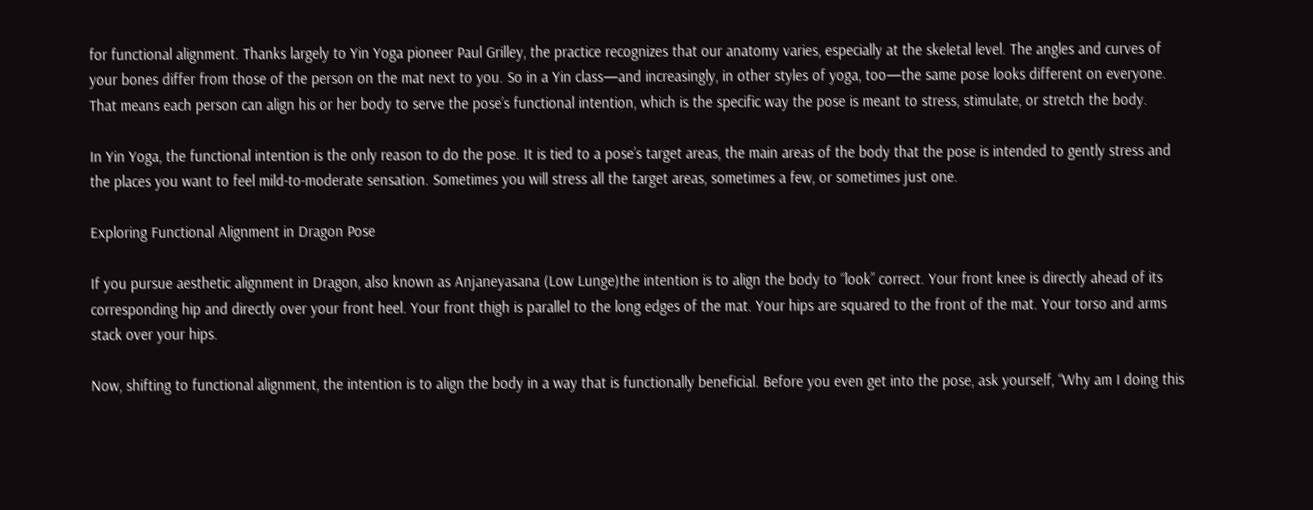for functional alignment. Thanks largely to Yin Yoga pioneer Paul Grilley, the practice recognizes that our anatomy varies, especially at the skeletal level. The angles and curves of your bones differ from those of the person on the mat next to you. So in a Yin class—and increasingly, in other styles of yoga, too—the same pose looks different on everyone. That means each person can align his or her body to serve the pose’s functional intention, which is the specific way the pose is meant to stress, stimulate, or stretch the body.

In Yin Yoga, the functional intention is the only reason to do the pose. It is tied to a pose’s target areas, the main areas of the body that the pose is intended to gently stress and the places you want to feel mild-to-moderate sensation. Sometimes you will stress all the target areas, sometimes a few, or sometimes just one.

Exploring Functional Alignment in Dragon Pose

If you pursue aesthetic alignment in Dragon, also known as Anjaneyasana (Low Lunge)the intention is to align the body to “look” correct. Your front knee is directly ahead of its corresponding hip and directly over your front heel. Your front thigh is parallel to the long edges of the mat. Your hips are squared to the front of the mat. Your torso and arms stack over your hips.

Now, shifting to functional alignment, the intention is to align the body in a way that is functionally beneficial. Before you even get into the pose, ask yourself, “Why am I doing this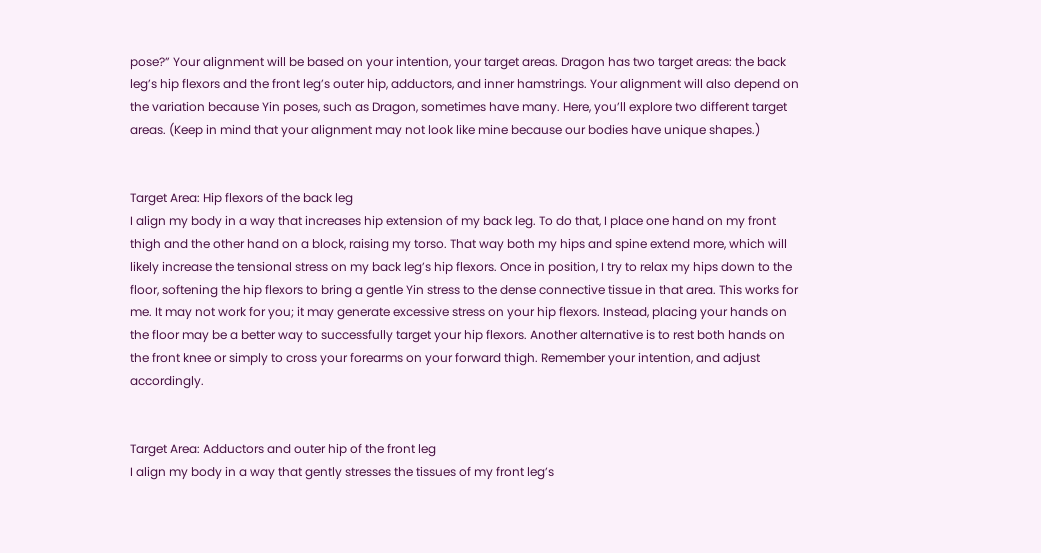pose?” Your alignment will be based on your intention, your target areas. Dragon has two target areas: the back leg’s hip flexors and the front leg’s outer hip, adductors, and inner hamstrings. Your alignment will also depend on the variation because Yin poses, such as Dragon, sometimes have many. Here, you’ll explore two different target areas. (Keep in mind that your alignment may not look like mine because our bodies have unique shapes.)


Target Area: Hip flexors of the back leg
I align my body in a way that increases hip extension of my back leg. To do that, I place one hand on my front thigh and the other hand on a block, raising my torso. That way both my hips and spine extend more, which will likely increase the tensional stress on my back leg’s hip flexors. Once in position, I try to relax my hips down to the floor, softening the hip flexors to bring a gentle Yin stress to the dense connective tissue in that area. This works for me. It may not work for you; it may generate excessive stress on your hip flexors. Instead, placing your hands on the floor may be a better way to successfully target your hip flexors. Another alternative is to rest both hands on the front knee or simply to cross your forearms on your forward thigh. Remember your intention, and adjust accordingly.


Target Area: Adductors and outer hip of the front leg
I align my body in a way that gently stresses the tissues of my front leg’s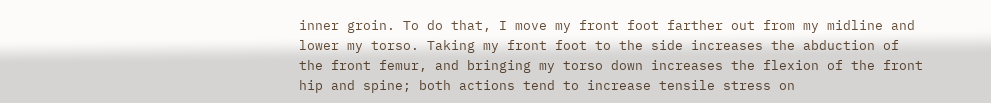inner groin. To do that, I move my front foot farther out from my midline and lower my torso. Taking my front foot to the side increases the abduction of the front femur, and bringing my torso down increases the flexion of the front hip and spine; both actions tend to increase tensile stress on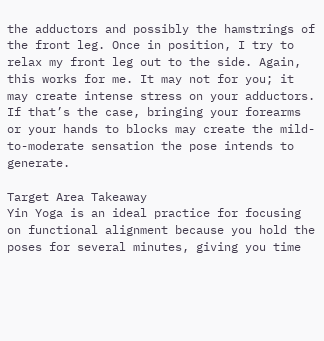the adductors and possibly the hamstrings of the front leg. Once in position, I try to relax my front leg out to the side. Again, this works for me. It may not for you; it may create intense stress on your adductors. If that’s the case, bringing your forearms or your hands to blocks may create the mild-to-moderate sensation the pose intends to generate.

Target Area Takeaway
Yin Yoga is an ideal practice for focusing on functional alignment because you hold the poses for several minutes, giving you time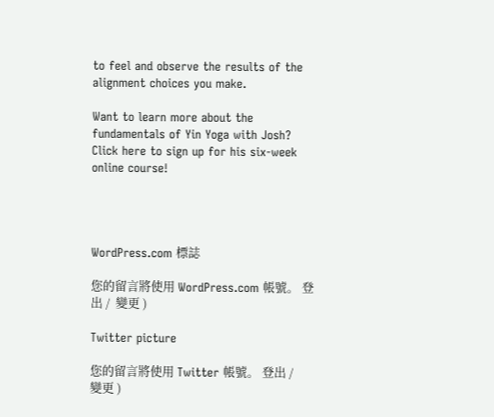to feel and observe the results of the alignment choices you make.

Want to learn more about the fundamentals of Yin Yoga with Josh? Click here to sign up for his six-week online course!




WordPress.com 標誌

您的留言將使用 WordPress.com 帳號。 登出 /  變更 )

Twitter picture

您的留言將使用 Twitter 帳號。 登出 /  變更 )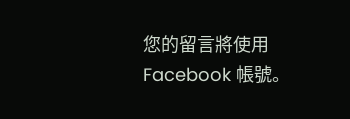您的留言將使用 Facebook 帳號。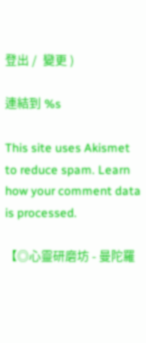登出 /  變更 )

連結到 %s

This site uses Akismet to reduce spam. Learn how your comment data is processed.

【◎心靈研磨坊 - 曼陀羅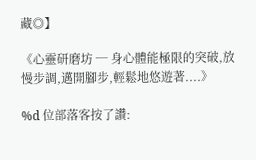藏◎】

《心靈研磨坊 ─ 身心體能極限的突破,放慢步調,邁開腳步,輕鬆地悠遊著....》

%d 位部落客按了讚: